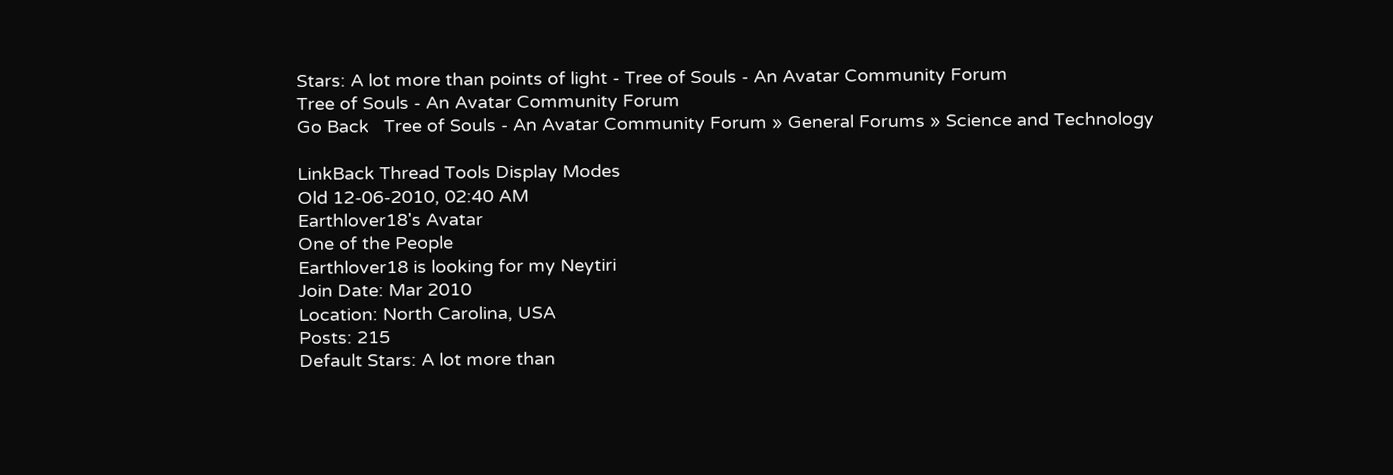Stars: A lot more than points of light - Tree of Souls - An Avatar Community Forum
Tree of Souls - An Avatar Community Forum
Go Back   Tree of Souls - An Avatar Community Forum » General Forums » Science and Technology

LinkBack Thread Tools Display Modes
Old 12-06-2010, 02:40 AM
Earthlover18's Avatar
One of the People
Earthlover18 is looking for my Neytiri
Join Date: Mar 2010
Location: North Carolina, USA
Posts: 215
Default Stars: A lot more than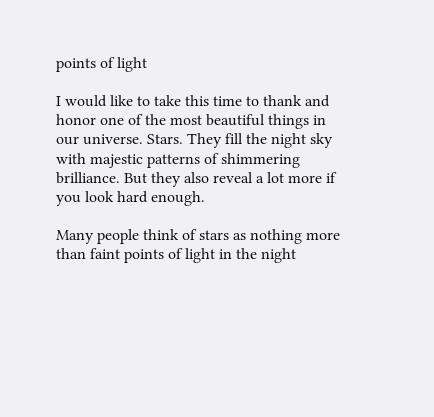points of light

I would like to take this time to thank and honor one of the most beautiful things in our universe. Stars. They fill the night sky with majestic patterns of shimmering brilliance. But they also reveal a lot more if you look hard enough.

Many people think of stars as nothing more than faint points of light in the night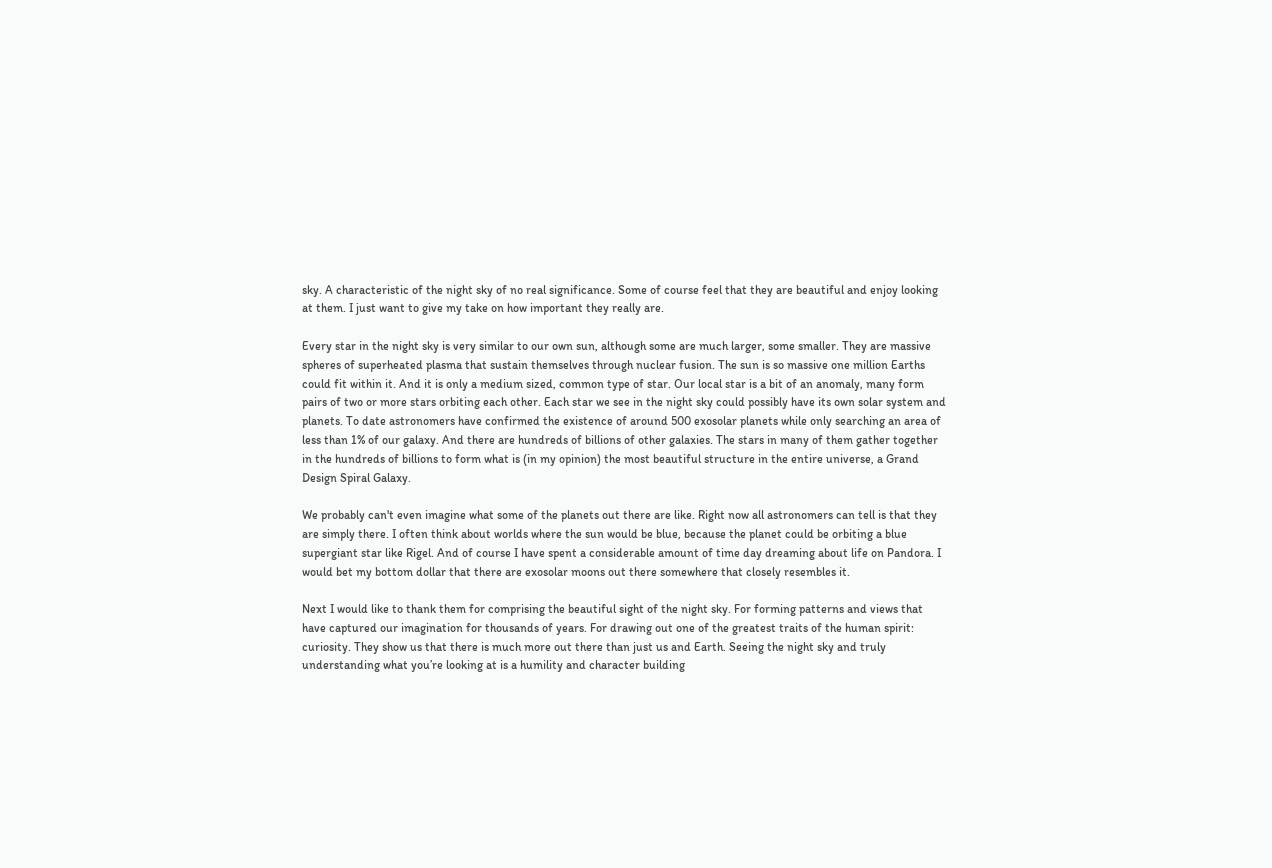sky. A characteristic of the night sky of no real significance. Some of course feel that they are beautiful and enjoy looking at them. I just want to give my take on how important they really are.

Every star in the night sky is very similar to our own sun, although some are much larger, some smaller. They are massive spheres of superheated plasma that sustain themselves through nuclear fusion. The sun is so massive one million Earths could fit within it. And it is only a medium sized, common type of star. Our local star is a bit of an anomaly, many form pairs of two or more stars orbiting each other. Each star we see in the night sky could possibly have its own solar system and planets. To date astronomers have confirmed the existence of around 500 exosolar planets while only searching an area of less than 1% of our galaxy. And there are hundreds of billions of other galaxies. The stars in many of them gather together in the hundreds of billions to form what is (in my opinion) the most beautiful structure in the entire universe, a Grand Design Spiral Galaxy.

We probably can't even imagine what some of the planets out there are like. Right now all astronomers can tell is that they are simply there. I often think about worlds where the sun would be blue, because the planet could be orbiting a blue supergiant star like Rigel. And of course I have spent a considerable amount of time day dreaming about life on Pandora. I would bet my bottom dollar that there are exosolar moons out there somewhere that closely resembles it.

Next I would like to thank them for comprising the beautiful sight of the night sky. For forming patterns and views that have captured our imagination for thousands of years. For drawing out one of the greatest traits of the human spirit: curiosity. They show us that there is much more out there than just us and Earth. Seeing the night sky and truly understanding what you’re looking at is a humility and character building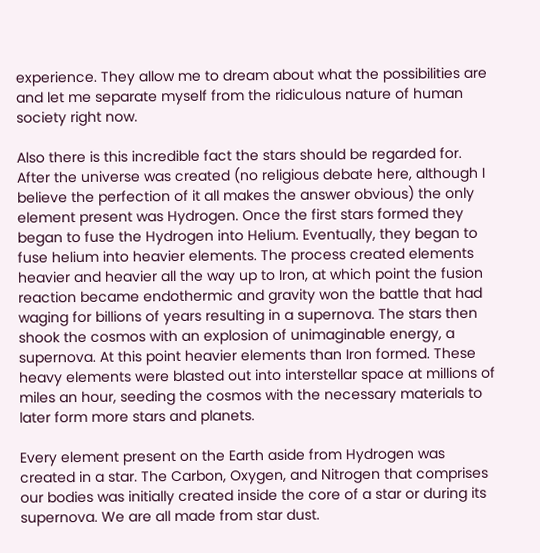experience. They allow me to dream about what the possibilities are and let me separate myself from the ridiculous nature of human society right now.

Also there is this incredible fact the stars should be regarded for. After the universe was created (no religious debate here, although I believe the perfection of it all makes the answer obvious) the only element present was Hydrogen. Once the first stars formed they began to fuse the Hydrogen into Helium. Eventually, they began to fuse helium into heavier elements. The process created elements heavier and heavier all the way up to Iron, at which point the fusion reaction became endothermic and gravity won the battle that had waging for billions of years resulting in a supernova. The stars then shook the cosmos with an explosion of unimaginable energy, a supernova. At this point heavier elements than Iron formed. These heavy elements were blasted out into interstellar space at millions of miles an hour, seeding the cosmos with the necessary materials to later form more stars and planets.

Every element present on the Earth aside from Hydrogen was created in a star. The Carbon, Oxygen, and Nitrogen that comprises our bodies was initially created inside the core of a star or during its supernova. We are all made from star dust.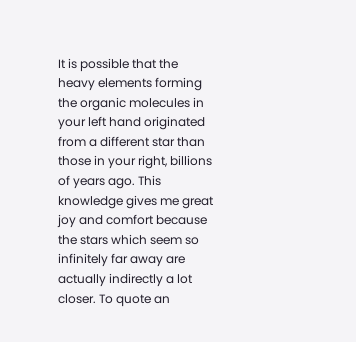It is possible that the heavy elements forming the organic molecules in your left hand originated from a different star than those in your right, billions of years ago. This knowledge gives me great joy and comfort because the stars which seem so infinitely far away are actually indirectly a lot closer. To quote an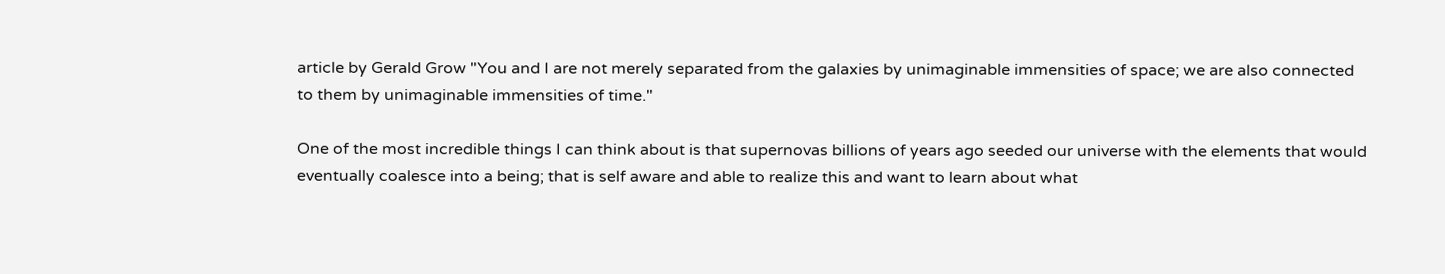article by Gerald Grow "You and I are not merely separated from the galaxies by unimaginable immensities of space; we are also connected to them by unimaginable immensities of time."

One of the most incredible things I can think about is that supernovas billions of years ago seeded our universe with the elements that would eventually coalesce into a being; that is self aware and able to realize this and want to learn about what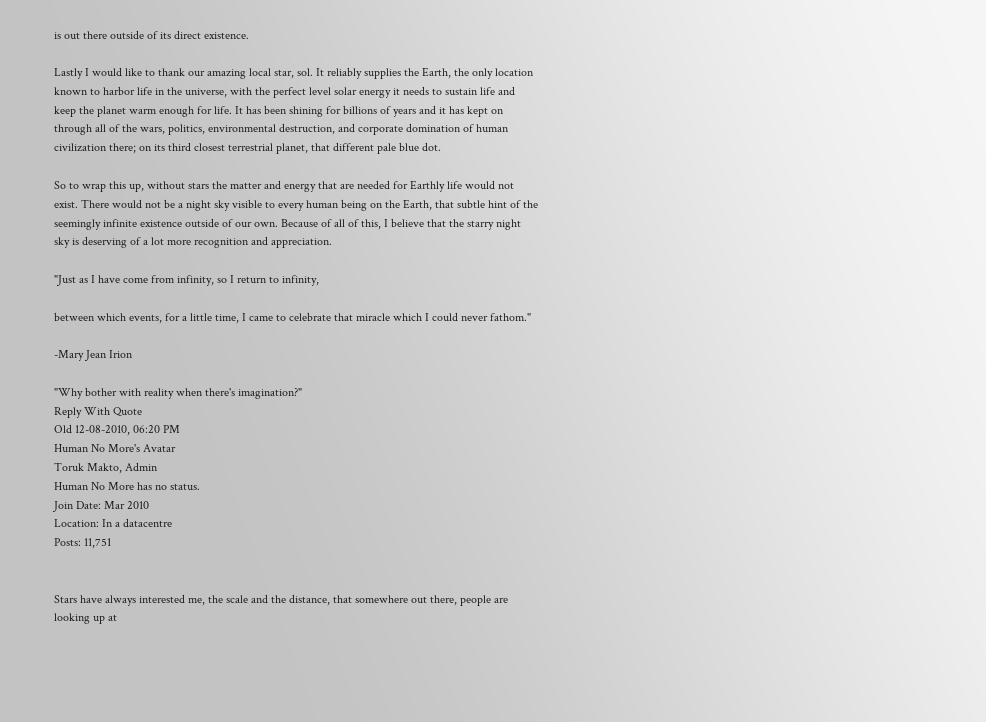is out there outside of its direct existence.

Lastly I would like to thank our amazing local star, sol. It reliably supplies the Earth, the only location known to harbor life in the universe, with the perfect level solar energy it needs to sustain life and keep the planet warm enough for life. It has been shining for billions of years and it has kept on through all of the wars, politics, environmental destruction, and corporate domination of human civilization there; on its third closest terrestrial planet, that different pale blue dot.

So to wrap this up, without stars the matter and energy that are needed for Earthly life would not exist. There would not be a night sky visible to every human being on the Earth, that subtle hint of the seemingly infinite existence outside of our own. Because of all of this, I believe that the starry night sky is deserving of a lot more recognition and appreciation.

"Just as I have come from infinity, so I return to infinity,

between which events, for a little time, I came to celebrate that miracle which I could never fathom."

-Mary Jean Irion

"Why bother with reality when there's imagination?"
Reply With Quote
Old 12-08-2010, 06:20 PM
Human No More's Avatar
Toruk Makto, Admin
Human No More has no status.
Join Date: Mar 2010
Location: In a datacentre
Posts: 11,751


Stars have always interested me, the scale and the distance, that somewhere out there, people are looking up at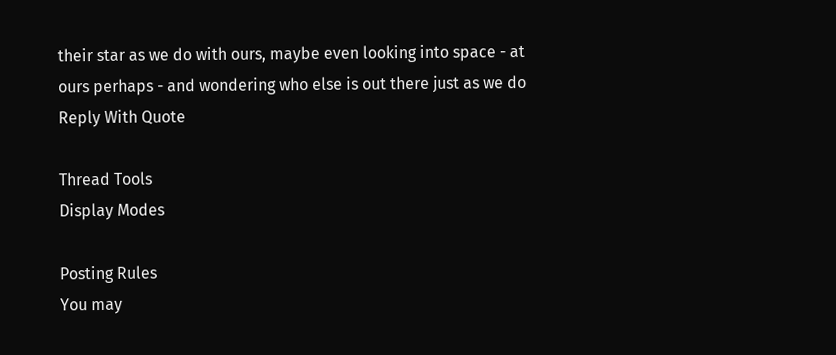their star as we do with ours, maybe even looking into space - at ours perhaps - and wondering who else is out there just as we do
Reply With Quote

Thread Tools
Display Modes

Posting Rules
You may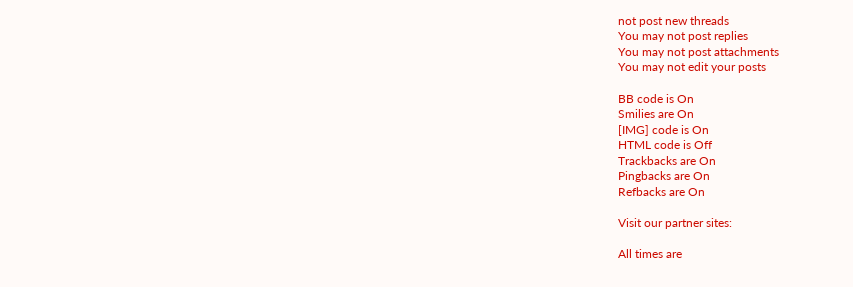not post new threads
You may not post replies
You may not post attachments
You may not edit your posts

BB code is On
Smilies are On
[IMG] code is On
HTML code is Off
Trackbacks are On
Pingbacks are On
Refbacks are On

Visit our partner sites:

All times are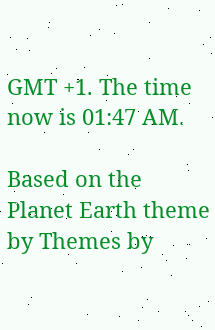GMT +1. The time now is 01:47 AM.

Based on the Planet Earth theme by Themes by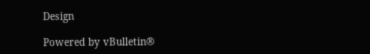Design

Powered by vBulletin®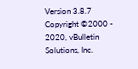Version 3.8.7
Copyright ©2000 - 2020, vBulletin Solutions, Inc.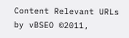Content Relevant URLs by vBSEO ©2011,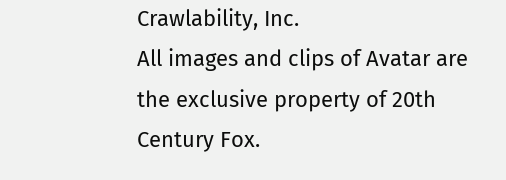Crawlability, Inc.
All images and clips of Avatar are the exclusive property of 20th Century Fox.